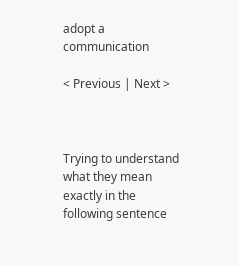adopt a communication

< Previous | Next >



Trying to understand what they mean exactly in the following sentence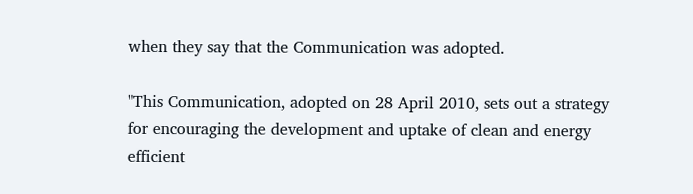when they say that the Communication was adopted.

"This Communication, adopted on 28 April 2010, sets out a strategy for encouraging the development and uptake of clean and energy efficient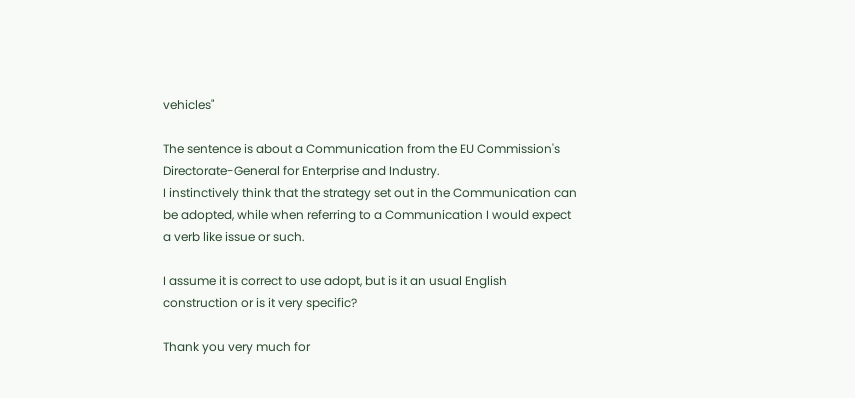vehicles"

The sentence is about a Communication from the EU Commission's Directorate-General for Enterprise and Industry.
I instinctively think that the strategy set out in the Communication can be adopted, while when referring to a Communication I would expect a verb like issue or such.

I assume it is correct to use adopt, but is it an usual English construction or is it very specific?

Thank you very much for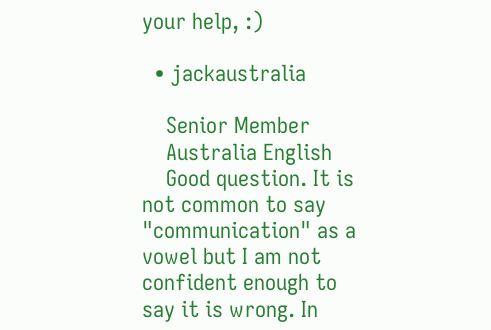your help, :)

  • jackaustralia

    Senior Member
    Australia English
    Good question. It is not common to say "communication" as a vowel but I am not confident enough to say it is wrong. In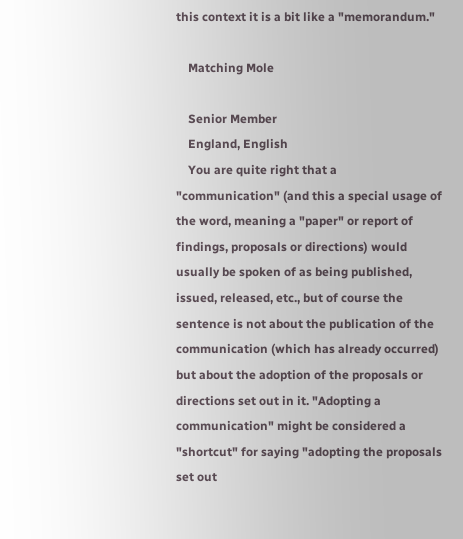this context it is a bit like a "memorandum."

    Matching Mole

    Senior Member
    England, English
    You are quite right that a "communication" (and this a special usage of the word, meaning a "paper" or report of findings, proposals or directions) would usually be spoken of as being published, issued, released, etc., but of course the sentence is not about the publication of the communication (which has already occurred) but about the adoption of the proposals or directions set out in it. "Adopting a communication" might be considered a "shortcut" for saying "adopting the proposals set out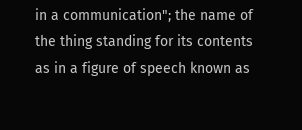in a communication"; the name of the thing standing for its contents as in a figure of speech known as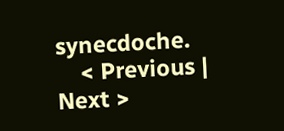synecdoche.
    < Previous | Next >